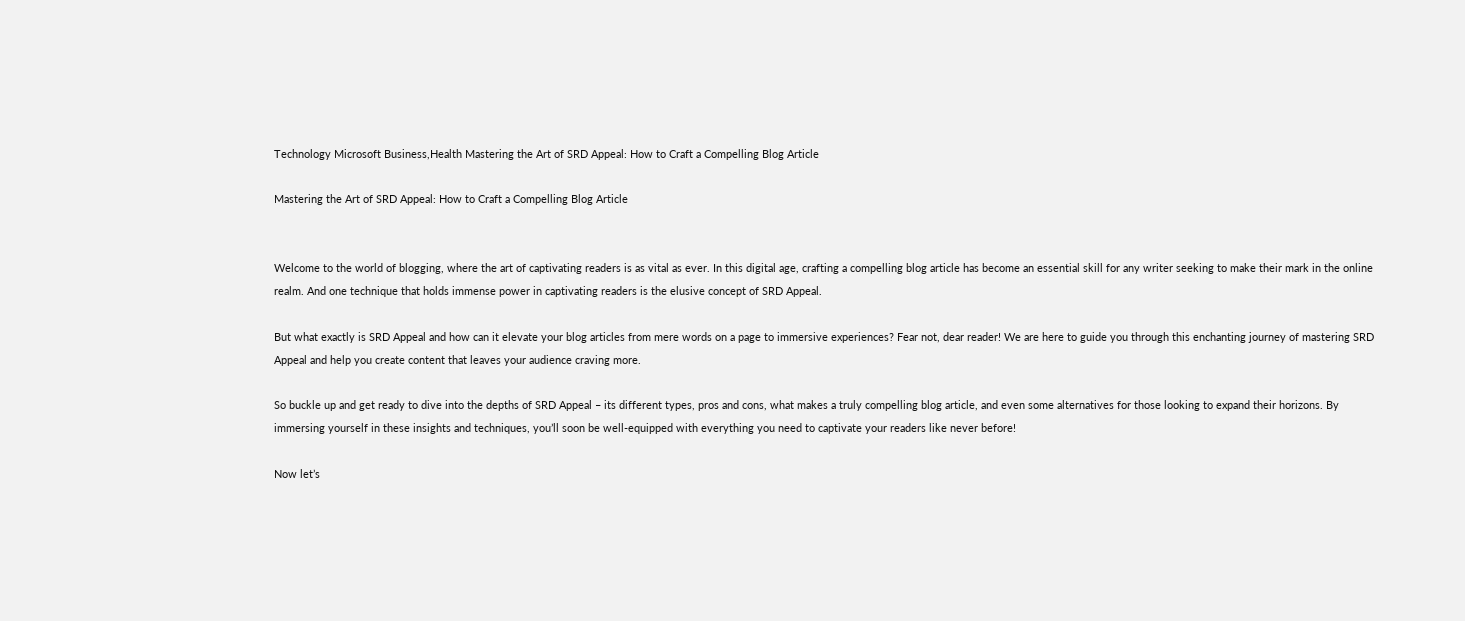Technology Microsoft Business,Health Mastering the Art of SRD Appeal: How to Craft a Compelling Blog Article

Mastering the Art of SRD Appeal: How to Craft a Compelling Blog Article


Welcome to the world of blogging, where the art of captivating readers is as vital as ever. In this digital age, crafting a compelling blog article has become an essential skill for any writer seeking to make their mark in the online realm. And one technique that holds immense power in captivating readers is the elusive concept of SRD Appeal.

But what exactly is SRD Appeal and how can it elevate your blog articles from mere words on a page to immersive experiences? Fear not, dear reader! We are here to guide you through this enchanting journey of mastering SRD Appeal and help you create content that leaves your audience craving more.

So buckle up and get ready to dive into the depths of SRD Appeal – its different types, pros and cons, what makes a truly compelling blog article, and even some alternatives for those looking to expand their horizons. By immersing yourself in these insights and techniques, you’ll soon be well-equipped with everything you need to captivate your readers like never before!

Now let’s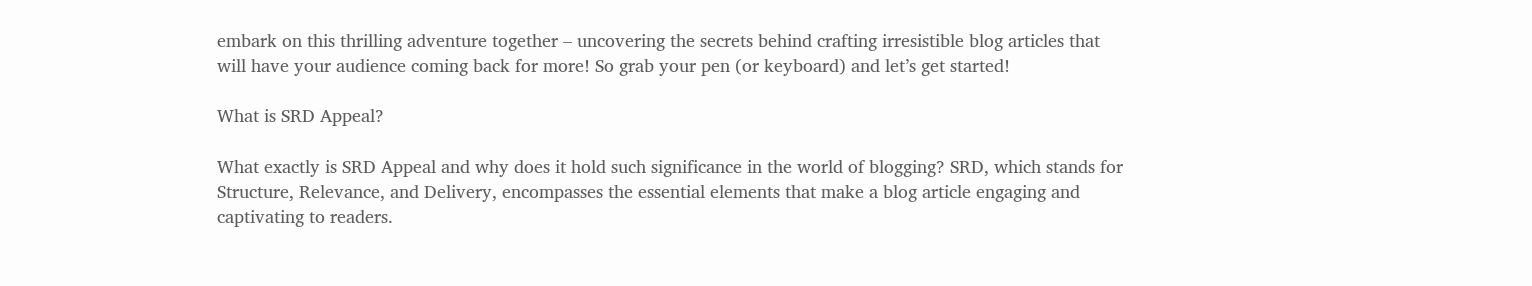embark on this thrilling adventure together – uncovering the secrets behind crafting irresistible blog articles that will have your audience coming back for more! So grab your pen (or keyboard) and let’s get started!

What is SRD Appeal?

What exactly is SRD Appeal and why does it hold such significance in the world of blogging? SRD, which stands for Structure, Relevance, and Delivery, encompasses the essential elements that make a blog article engaging and captivating to readers.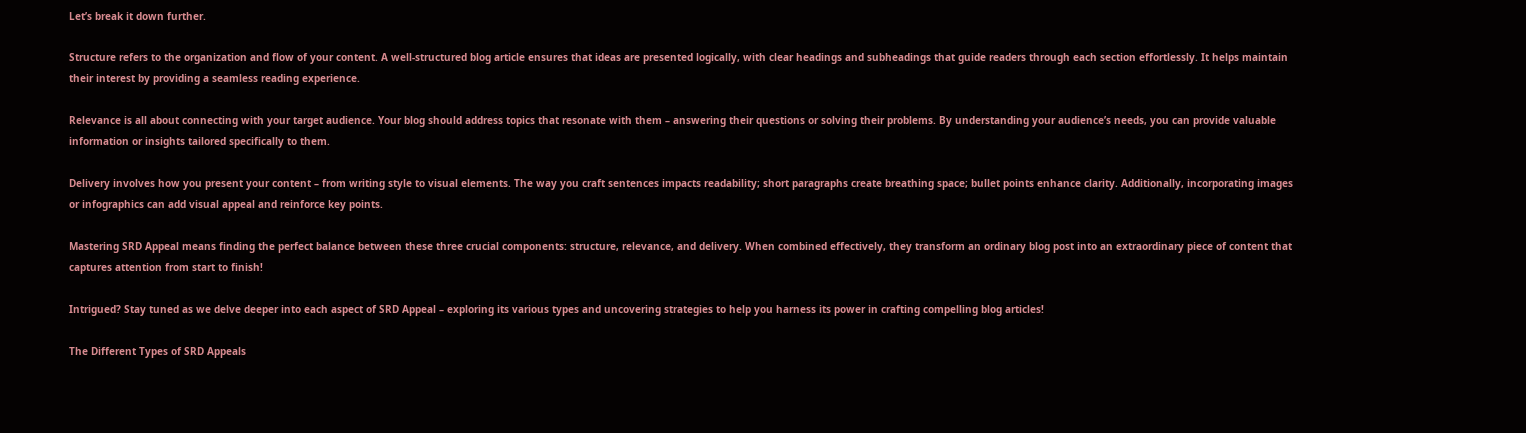Let’s break it down further.

Structure refers to the organization and flow of your content. A well-structured blog article ensures that ideas are presented logically, with clear headings and subheadings that guide readers through each section effortlessly. It helps maintain their interest by providing a seamless reading experience.

Relevance is all about connecting with your target audience. Your blog should address topics that resonate with them – answering their questions or solving their problems. By understanding your audience’s needs, you can provide valuable information or insights tailored specifically to them.

Delivery involves how you present your content – from writing style to visual elements. The way you craft sentences impacts readability; short paragraphs create breathing space; bullet points enhance clarity. Additionally, incorporating images or infographics can add visual appeal and reinforce key points.

Mastering SRD Appeal means finding the perfect balance between these three crucial components: structure, relevance, and delivery. When combined effectively, they transform an ordinary blog post into an extraordinary piece of content that captures attention from start to finish!

Intrigued? Stay tuned as we delve deeper into each aspect of SRD Appeal – exploring its various types and uncovering strategies to help you harness its power in crafting compelling blog articles!

The Different Types of SRD Appeals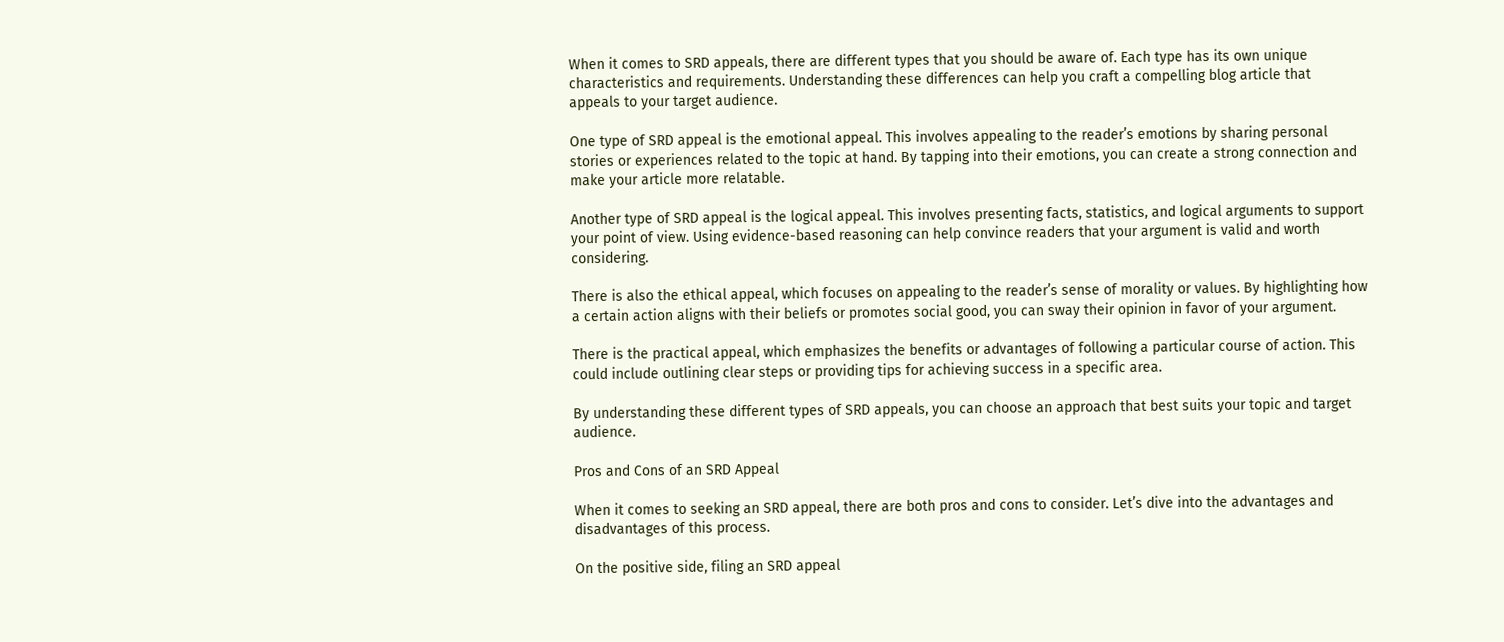When it comes to SRD appeals, there are different types that you should be aware of. Each type has its own unique characteristics and requirements. Understanding these differences can help you craft a compelling blog article that appeals to your target audience.

One type of SRD appeal is the emotional appeal. This involves appealing to the reader’s emotions by sharing personal stories or experiences related to the topic at hand. By tapping into their emotions, you can create a strong connection and make your article more relatable.

Another type of SRD appeal is the logical appeal. This involves presenting facts, statistics, and logical arguments to support your point of view. Using evidence-based reasoning can help convince readers that your argument is valid and worth considering.

There is also the ethical appeal, which focuses on appealing to the reader’s sense of morality or values. By highlighting how a certain action aligns with their beliefs or promotes social good, you can sway their opinion in favor of your argument.

There is the practical appeal, which emphasizes the benefits or advantages of following a particular course of action. This could include outlining clear steps or providing tips for achieving success in a specific area.

By understanding these different types of SRD appeals, you can choose an approach that best suits your topic and target audience.

Pros and Cons of an SRD Appeal

When it comes to seeking an SRD appeal, there are both pros and cons to consider. Let’s dive into the advantages and disadvantages of this process.

On the positive side, filing an SRD appeal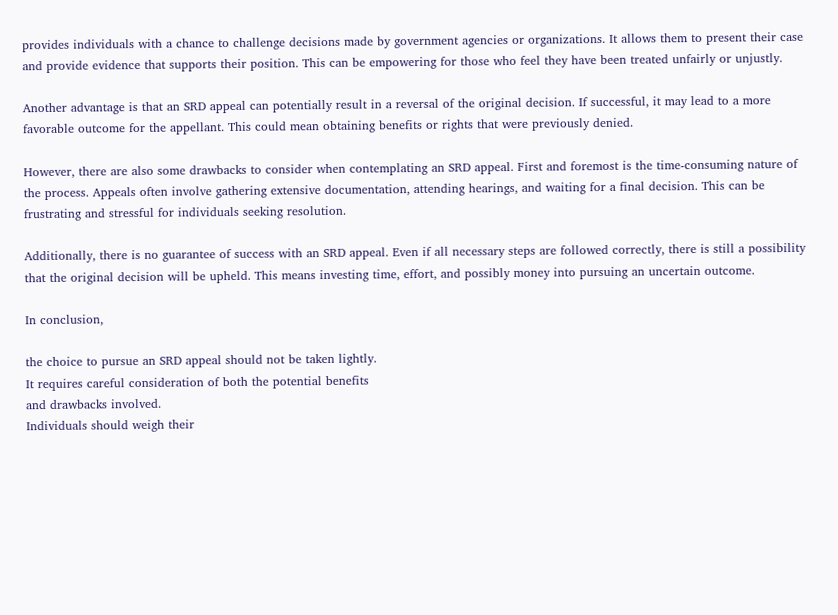provides individuals with a chance to challenge decisions made by government agencies or organizations. It allows them to present their case and provide evidence that supports their position. This can be empowering for those who feel they have been treated unfairly or unjustly.

Another advantage is that an SRD appeal can potentially result in a reversal of the original decision. If successful, it may lead to a more favorable outcome for the appellant. This could mean obtaining benefits or rights that were previously denied.

However, there are also some drawbacks to consider when contemplating an SRD appeal. First and foremost is the time-consuming nature of the process. Appeals often involve gathering extensive documentation, attending hearings, and waiting for a final decision. This can be frustrating and stressful for individuals seeking resolution.

Additionally, there is no guarantee of success with an SRD appeal. Even if all necessary steps are followed correctly, there is still a possibility that the original decision will be upheld. This means investing time, effort, and possibly money into pursuing an uncertain outcome.

In conclusion,

the choice to pursue an SRD appeal should not be taken lightly.
It requires careful consideration of both the potential benefits
and drawbacks involved.
Individuals should weigh their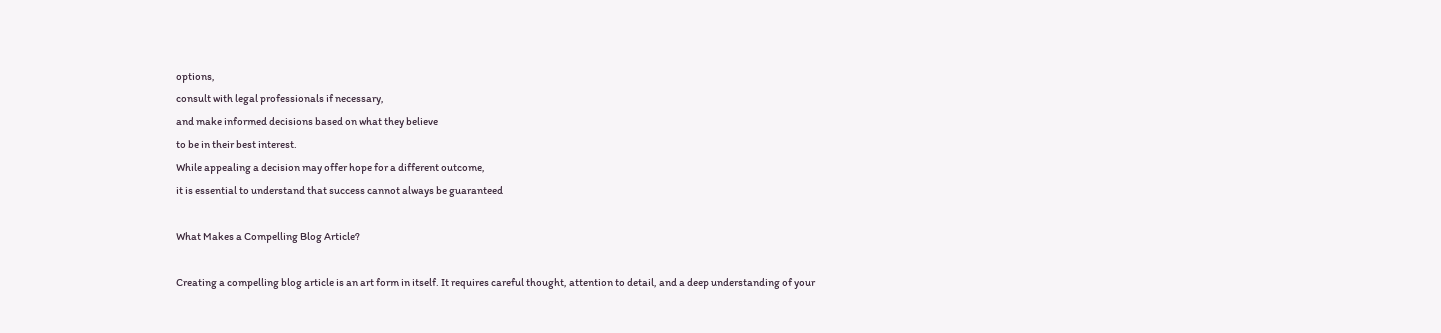options,
consult with legal professionals if necessary,
and make informed decisions based on what they believe
to be in their best interest.
While appealing a decision may offer hope for a different outcome,
it is essential to understand that success cannot always be guaranteed

What Makes a Compelling Blog Article?

Creating a compelling blog article is an art form in itself. It requires careful thought, attention to detail, and a deep understanding of your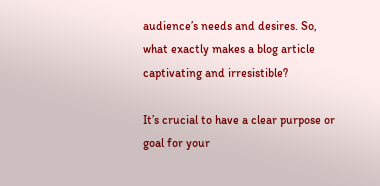audience’s needs and desires. So, what exactly makes a blog article captivating and irresistible?

It’s crucial to have a clear purpose or goal for your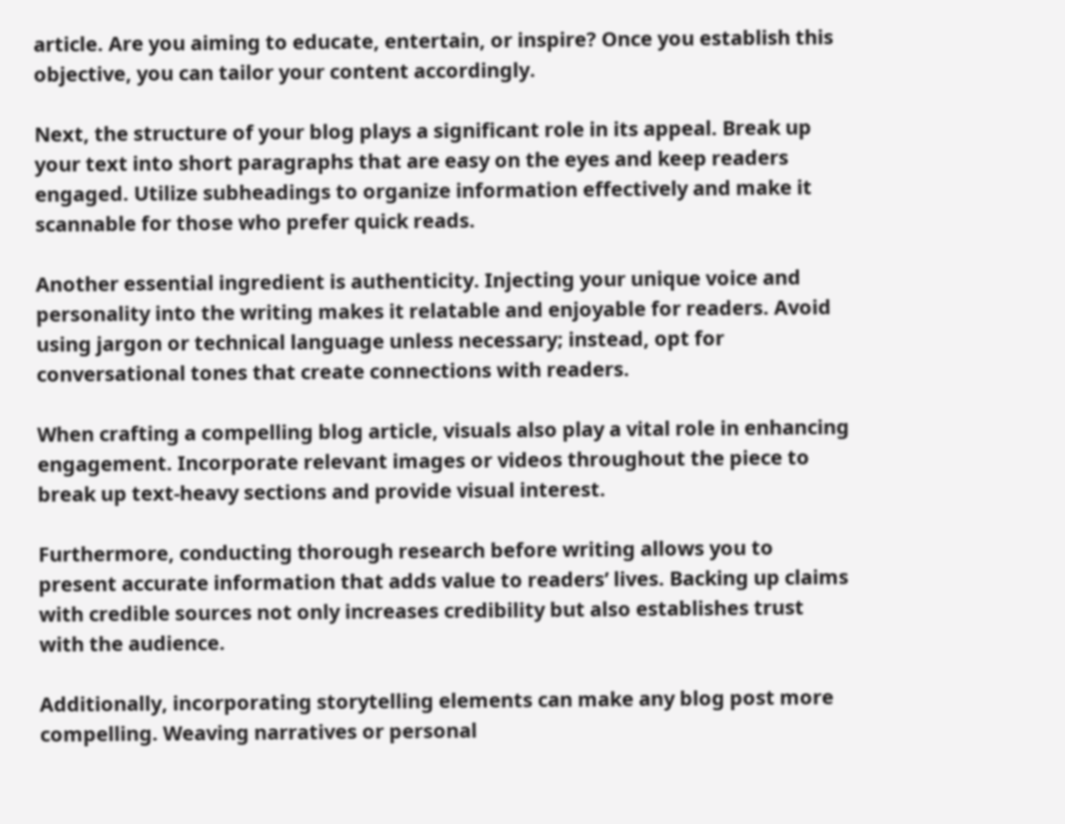article. Are you aiming to educate, entertain, or inspire? Once you establish this objective, you can tailor your content accordingly.

Next, the structure of your blog plays a significant role in its appeal. Break up your text into short paragraphs that are easy on the eyes and keep readers engaged. Utilize subheadings to organize information effectively and make it scannable for those who prefer quick reads.

Another essential ingredient is authenticity. Injecting your unique voice and personality into the writing makes it relatable and enjoyable for readers. Avoid using jargon or technical language unless necessary; instead, opt for conversational tones that create connections with readers.

When crafting a compelling blog article, visuals also play a vital role in enhancing engagement. Incorporate relevant images or videos throughout the piece to break up text-heavy sections and provide visual interest.

Furthermore, conducting thorough research before writing allows you to present accurate information that adds value to readers’ lives. Backing up claims with credible sources not only increases credibility but also establishes trust with the audience.

Additionally, incorporating storytelling elements can make any blog post more compelling. Weaving narratives or personal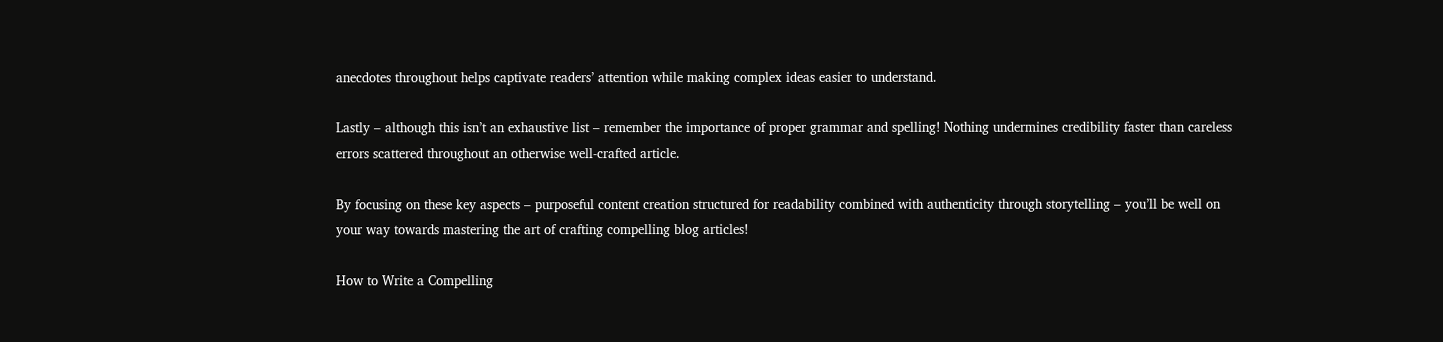anecdotes throughout helps captivate readers’ attention while making complex ideas easier to understand.

Lastly – although this isn’t an exhaustive list – remember the importance of proper grammar and spelling! Nothing undermines credibility faster than careless errors scattered throughout an otherwise well-crafted article.

By focusing on these key aspects – purposeful content creation structured for readability combined with authenticity through storytelling – you’ll be well on your way towards mastering the art of crafting compelling blog articles!

How to Write a Compelling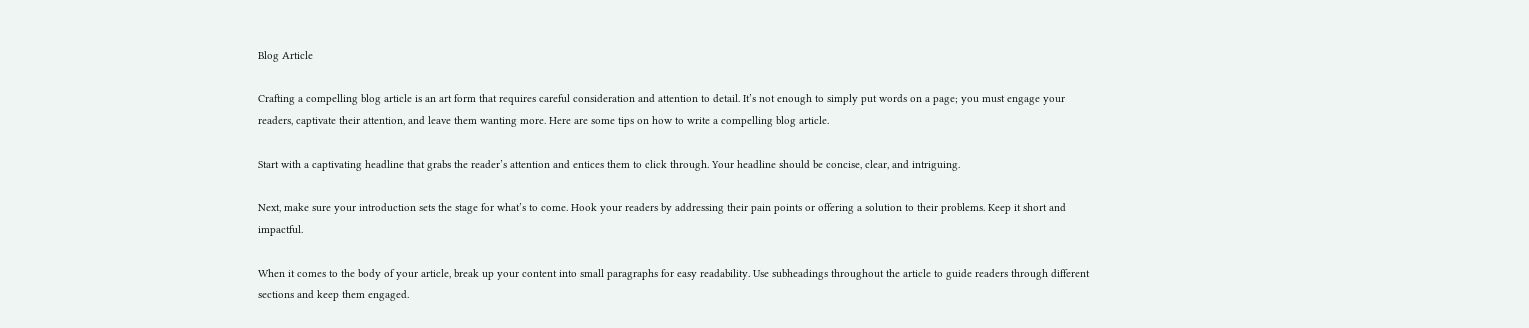Blog Article

Crafting a compelling blog article is an art form that requires careful consideration and attention to detail. It’s not enough to simply put words on a page; you must engage your readers, captivate their attention, and leave them wanting more. Here are some tips on how to write a compelling blog article.

Start with a captivating headline that grabs the reader’s attention and entices them to click through. Your headline should be concise, clear, and intriguing.

Next, make sure your introduction sets the stage for what’s to come. Hook your readers by addressing their pain points or offering a solution to their problems. Keep it short and impactful.

When it comes to the body of your article, break up your content into small paragraphs for easy readability. Use subheadings throughout the article to guide readers through different sections and keep them engaged.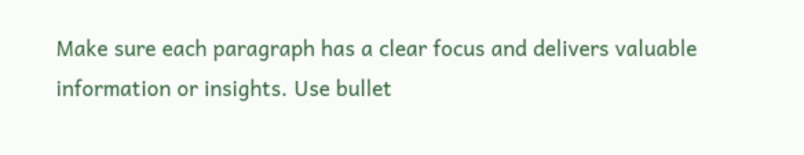Make sure each paragraph has a clear focus and delivers valuable information or insights. Use bullet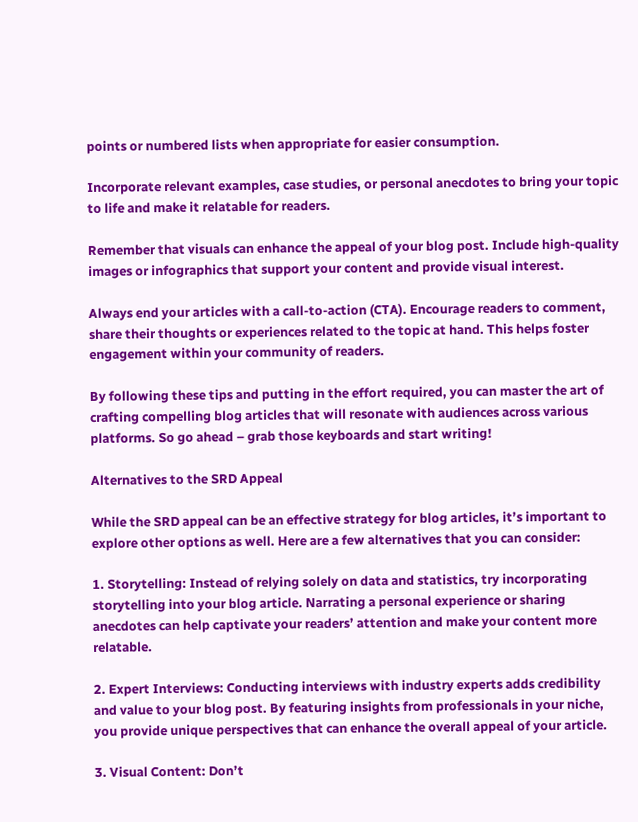points or numbered lists when appropriate for easier consumption.

Incorporate relevant examples, case studies, or personal anecdotes to bring your topic to life and make it relatable for readers.

Remember that visuals can enhance the appeal of your blog post. Include high-quality images or infographics that support your content and provide visual interest.

Always end your articles with a call-to-action (CTA). Encourage readers to comment, share their thoughts or experiences related to the topic at hand. This helps foster engagement within your community of readers.

By following these tips and putting in the effort required, you can master the art of crafting compelling blog articles that will resonate with audiences across various platforms. So go ahead – grab those keyboards and start writing!

Alternatives to the SRD Appeal

While the SRD appeal can be an effective strategy for blog articles, it’s important to explore other options as well. Here are a few alternatives that you can consider:

1. Storytelling: Instead of relying solely on data and statistics, try incorporating storytelling into your blog article. Narrating a personal experience or sharing anecdotes can help captivate your readers’ attention and make your content more relatable.

2. Expert Interviews: Conducting interviews with industry experts adds credibility and value to your blog post. By featuring insights from professionals in your niche, you provide unique perspectives that can enhance the overall appeal of your article.

3. Visual Content: Don’t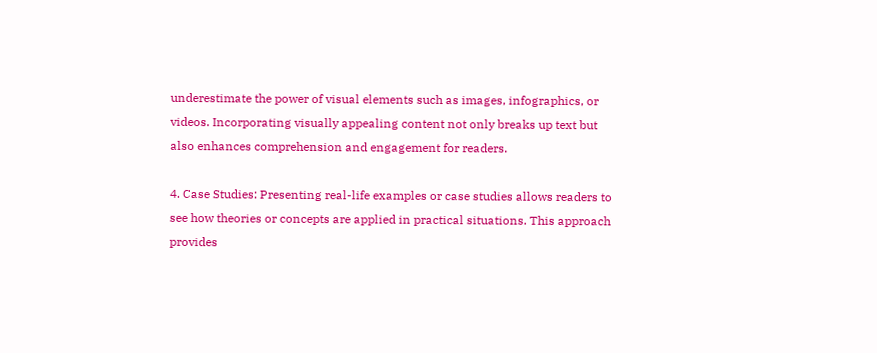underestimate the power of visual elements such as images, infographics, or videos. Incorporating visually appealing content not only breaks up text but also enhances comprehension and engagement for readers.

4. Case Studies: Presenting real-life examples or case studies allows readers to see how theories or concepts are applied in practical situations. This approach provides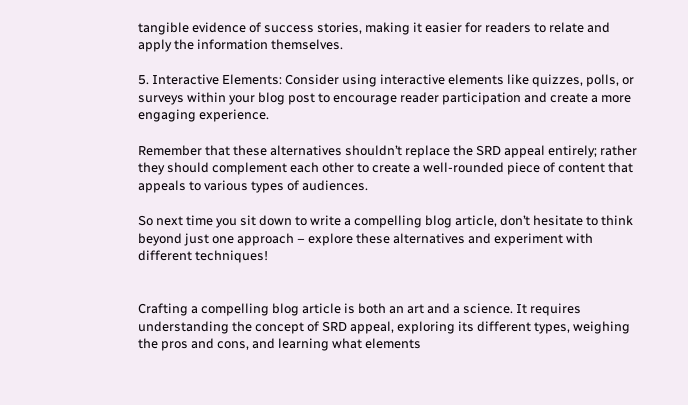tangible evidence of success stories, making it easier for readers to relate and apply the information themselves.

5. Interactive Elements: Consider using interactive elements like quizzes, polls, or surveys within your blog post to encourage reader participation and create a more engaging experience.

Remember that these alternatives shouldn’t replace the SRD appeal entirely; rather they should complement each other to create a well-rounded piece of content that appeals to various types of audiences.

So next time you sit down to write a compelling blog article, don’t hesitate to think beyond just one approach – explore these alternatives and experiment with different techniques!


Crafting a compelling blog article is both an art and a science. It requires understanding the concept of SRD appeal, exploring its different types, weighing the pros and cons, and learning what elements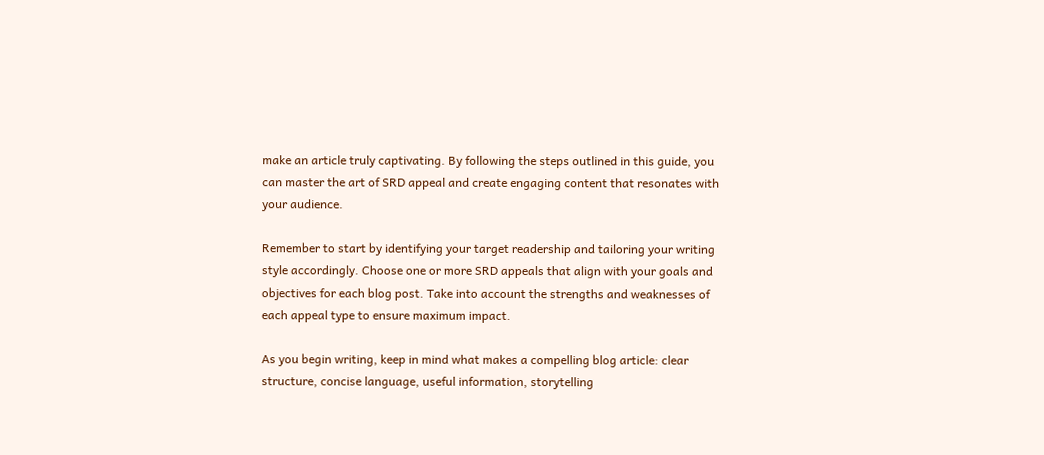make an article truly captivating. By following the steps outlined in this guide, you can master the art of SRD appeal and create engaging content that resonates with your audience.

Remember to start by identifying your target readership and tailoring your writing style accordingly. Choose one or more SRD appeals that align with your goals and objectives for each blog post. Take into account the strengths and weaknesses of each appeal type to ensure maximum impact.

As you begin writing, keep in mind what makes a compelling blog article: clear structure, concise language, useful information, storytelling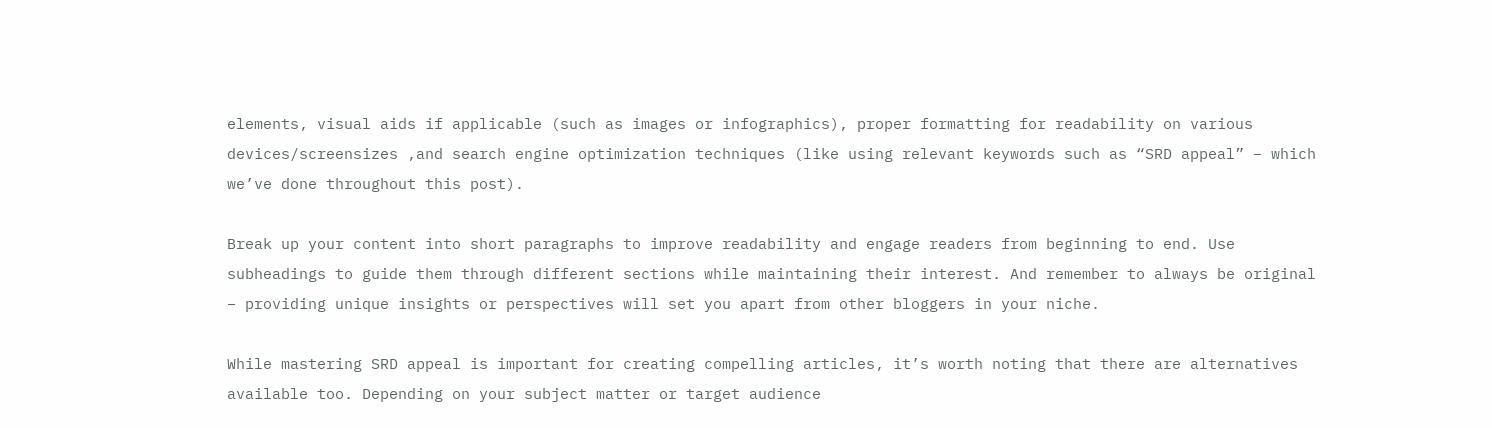elements, visual aids if applicable (such as images or infographics), proper formatting for readability on various devices/screensizes ,and search engine optimization techniques (like using relevant keywords such as “SRD appeal” – which we’ve done throughout this post).

Break up your content into short paragraphs to improve readability and engage readers from beginning to end. Use subheadings to guide them through different sections while maintaining their interest. And remember to always be original – providing unique insights or perspectives will set you apart from other bloggers in your niche.

While mastering SRD appeal is important for creating compelling articles, it’s worth noting that there are alternatives available too. Depending on your subject matter or target audience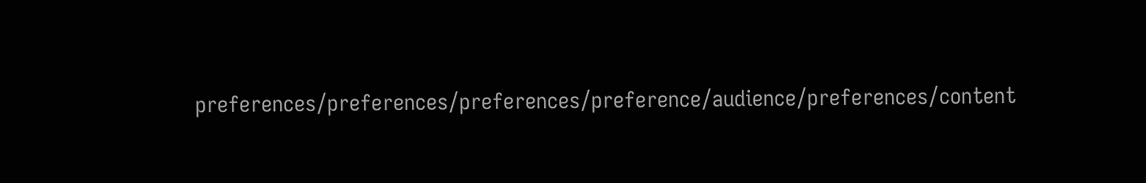preferences/preferences/preferences/preference/audience/preferences/content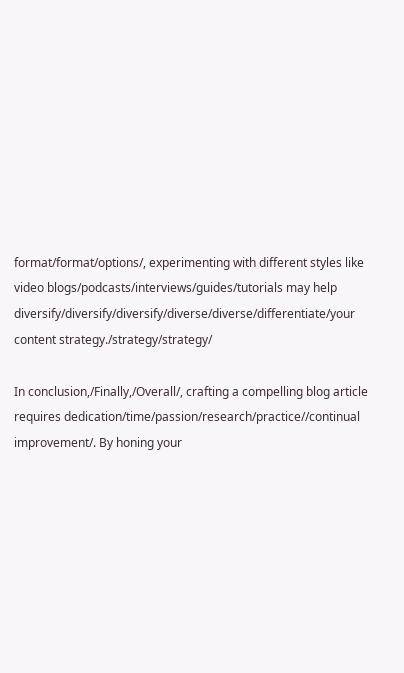format/format/options/, experimenting with different styles like video blogs/podcasts/interviews/guides/tutorials may help diversify/diversify/diversify/diverse/diverse/differentiate/your content strategy./strategy/strategy/

In conclusion,/Finally,/Overall/, crafting a compelling blog article requires dedication/time/passion/research/practice//continual improvement/. By honing your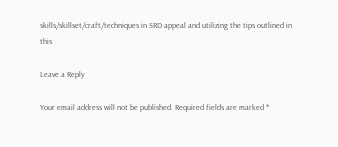skills/skillset/craft/techniques in SRD appeal and utilizing the tips outlined in this

Leave a Reply

Your email address will not be published. Required fields are marked *